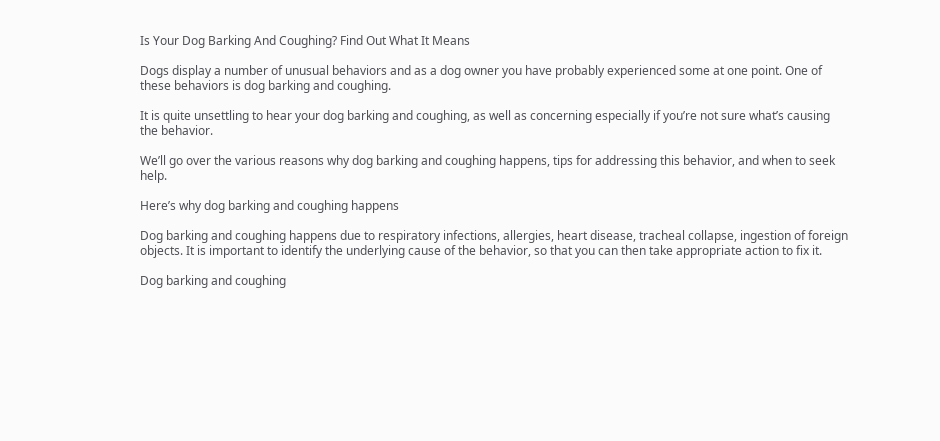Is Your Dog Barking And Coughing? Find Out What It Means

Dogs display a number of unusual behaviors and as a dog owner you have probably experienced some at one point. One of these behaviors is dog barking and coughing.

It is quite unsettling to hear your dog barking and coughing, as well as concerning especially if you’re not sure what’s causing the behavior.

We’ll go over the various reasons why dog barking and coughing happens, tips for addressing this behavior, and when to seek help.

Here’s why dog barking and coughing happens

Dog barking and coughing happens due to respiratory infections, allergies, heart disease, tracheal collapse, ingestion of foreign objects. It is important to identify the underlying cause of the behavior, so that you can then take appropriate action to fix it.

Dog barking and coughing